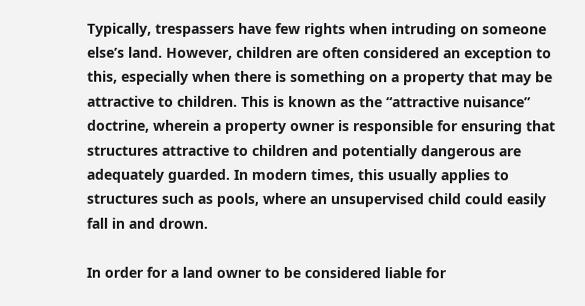Typically, trespassers have few rights when intruding on someone else’s land. However, children are often considered an exception to this, especially when there is something on a property that may be attractive to children. This is known as the “attractive nuisance” doctrine, wherein a property owner is responsible for ensuring that structures attractive to children and potentially dangerous are adequately guarded. In modern times, this usually applies to structures such as pools, where an unsupervised child could easily fall in and drown.

In order for a land owner to be considered liable for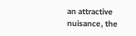an attractive nuisance, the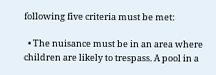following five criteria must be met:

  • The nuisance must be in an area where children are likely to trespass. A pool in a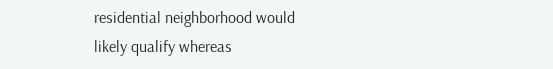residential neighborhood would likely qualify whereas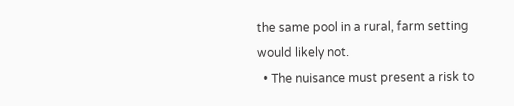the same pool in a rural, farm setting would likely not.
  • The nuisance must present a risk to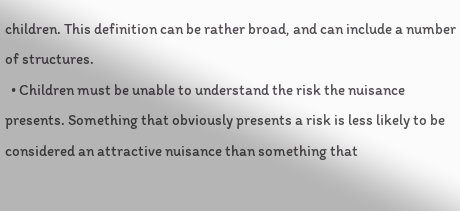children. This definition can be rather broad, and can include a number of structures.
  • Children must be unable to understand the risk the nuisance presents. Something that obviously presents a risk is less likely to be considered an attractive nuisance than something that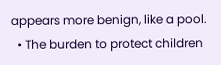appears more benign, like a pool.
  • The burden to protect children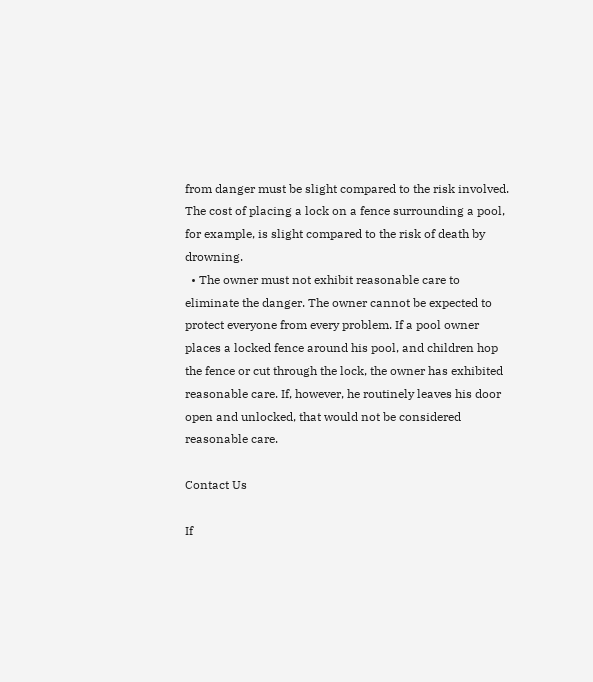from danger must be slight compared to the risk involved. The cost of placing a lock on a fence surrounding a pool, for example, is slight compared to the risk of death by drowning.
  • The owner must not exhibit reasonable care to eliminate the danger. The owner cannot be expected to protect everyone from every problem. If a pool owner places a locked fence around his pool, and children hop the fence or cut through the lock, the owner has exhibited reasonable care. If, however, he routinely leaves his door open and unlocked, that would not be considered reasonable care.

Contact Us

If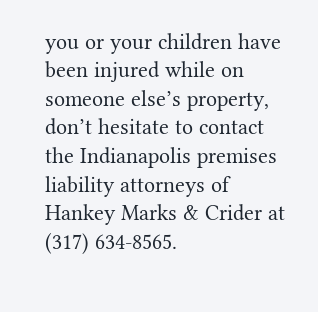you or your children have been injured while on someone else’s property, don’t hesitate to contact the Indianapolis premises liability attorneys of Hankey Marks & Crider at (317) 634-8565.